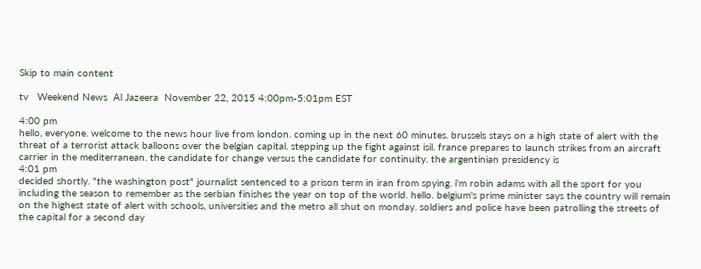Skip to main content

tv   Weekend News  Al Jazeera  November 22, 2015 4:00pm-5:01pm EST

4:00 pm
hello, everyone. welcome to the news hour live from london. coming up in the next 60 minutes. brussels stays on a high state of alert with the threat of a terrorist attack balloons over the belgian capital. stepping up the fight against isil. france prepares to launch strikes from an aircraft carrier in the mediterranean. the candidate for change versus the candidate for continuity. the argentinian presidency is
4:01 pm
decided shortly. "the washington post" journalist sentenced to a prison term in iran from spying. i'm robin adams with all the sport for you including the season to remember as the serbian finishes the year on top of the world. hello. belgium's prime minister says the country will remain on the highest state of alert with schools, universities and the metro all shut on monday. soldiers and police have been patrolling the streets of the capital for a second day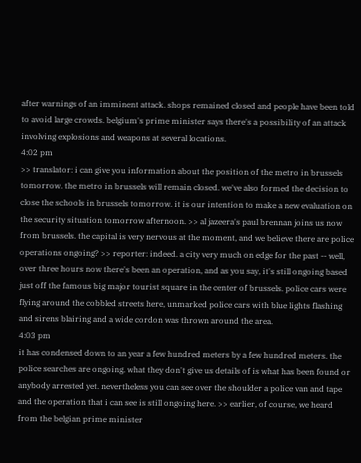after warnings of an imminent attack. shops remained closed and people have been told to avoid large crowds. belgium's prime minister says there's a possibility of an attack involving explosions and weapons at several locations.
4:02 pm
>> translator: i can give you information about the position of the metro in brussels tomorrow. the metro in brussels will remain closed. we've also formed the decision to close the schools in brussels tomorrow. it is our intention to make a new evaluation on the security situation tomorrow afternoon. >> al jazeera's paul brennan joins us now from brussels. the capital is very nervous at the moment, and we believe there are police operations ongoing? >> reporter: indeed. a city very much on edge for the past -- well, over three hours now there's been an operation, and as you say, it's still ongoing based just off the famous big major tourist square in the center of brussels. police cars were flying around the cobbled streets here, unmarked police cars with blue lights flashing and sirens blairing and a wide cordon was thrown around the area.
4:03 pm
it has condensed down to an year a few hundred meters by a few hundred meters. the police searches are ongoing. what they don't give us details of is what has been found or anybody arrested yet. nevertheless you can see over the shoulder a police van and tape and the operation that i can see is still ongoing here. >> earlier, of course, we heard from the belgian prime minister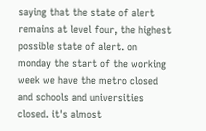saying that the state of alert remains at level four, the highest possible state of alert. on monday the start of the working week we have the metro closed and schools and universities closed. it's almost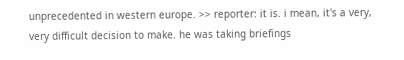unprecedented in western europe. >> reporter: it is. i mean, it's a very, very difficult decision to make. he was taking briefings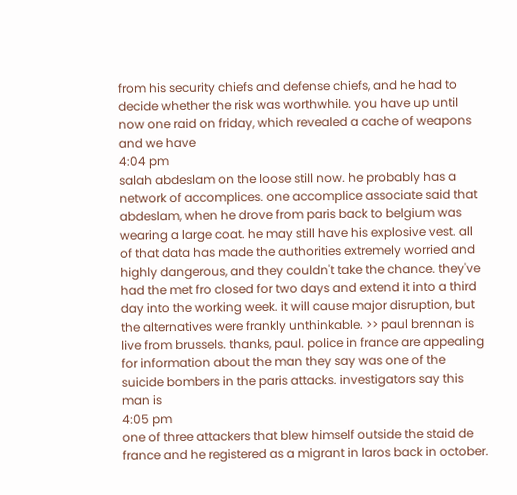from his security chiefs and defense chiefs, and he had to decide whether the risk was worthwhile. you have up until now one raid on friday, which revealed a cache of weapons and we have
4:04 pm
salah abdeslam on the loose still now. he probably has a network of accomplices. one accomplice associate said that abdeslam, when he drove from paris back to belgium was wearing a large coat. he may still have his explosive vest. all of that data has made the authorities extremely worried and highly dangerous, and they couldn't take the chance. they've had the met fro closed for two days and extend it into a third day into the working week. it will cause major disruption, but the alternatives were frankly unthinkable. >> paul brennan is live from brussels. thanks, paul. police in france are appealing for information about the man they say was one of the suicide bombers in the paris attacks. investigators say this man is
4:05 pm
one of three attackers that blew himself outside the staid de france and he registered as a migrant in laros back in october.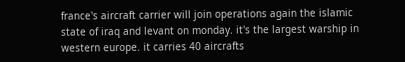france's aircraft carrier will join operations again the islamic state of iraq and levant on monday. it's the largest warship in western europe. it carries 40 aircrafts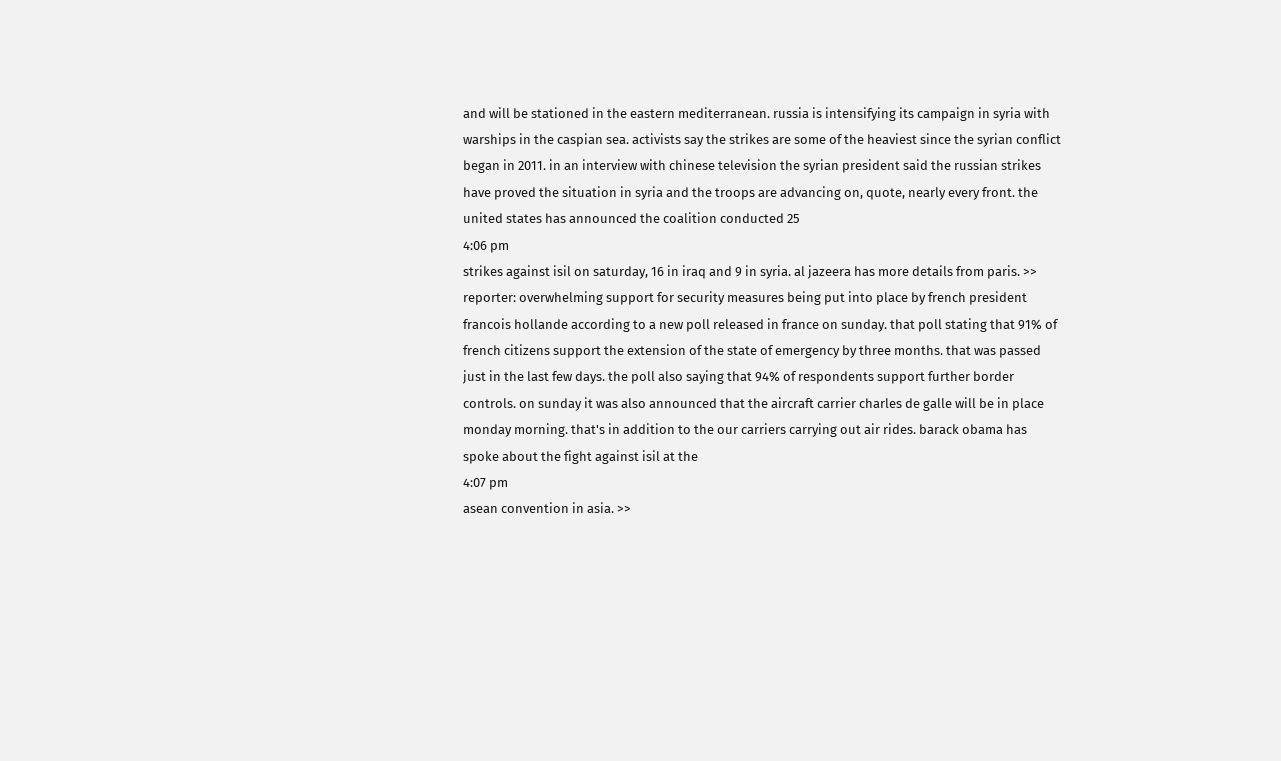and will be stationed in the eastern mediterranean. russia is intensifying its campaign in syria with warships in the caspian sea. activists say the strikes are some of the heaviest since the syrian conflict began in 2011. in an interview with chinese television the syrian president said the russian strikes have proved the situation in syria and the troops are advancing on, quote, nearly every front. the united states has announced the coalition conducted 25
4:06 pm
strikes against isil on saturday, 16 in iraq and 9 in syria. al jazeera has more details from paris. >> reporter: overwhelming support for security measures being put into place by french president francois hollande according to a new poll released in france on sunday. that poll stating that 91% of french citizens support the extension of the state of emergency by three months. that was passed just in the last few days. the poll also saying that 94% of respondents support further border controls. on sunday it was also announced that the aircraft carrier charles de galle will be in place monday morning. that's in addition to the our carriers carrying out air rides. barack obama has spoke about the fight against isil at the
4:07 pm
asean convention in asia. >>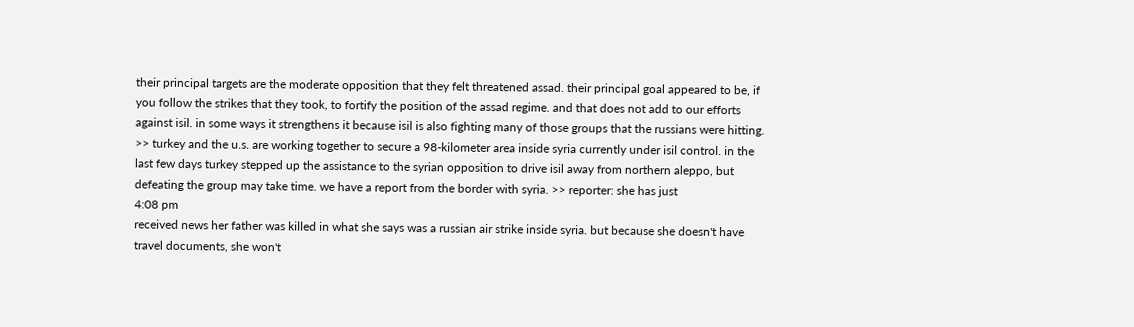their principal targets are the moderate opposition that they felt threatened assad. their principal goal appeared to be, if you follow the strikes that they took, to fortify the position of the assad regime. and that does not add to our efforts against isil. in some ways it strengthens it because isil is also fighting many of those groups that the russians were hitting. >> turkey and the u.s. are working together to secure a 98-kilometer area inside syria currently under isil control. in the last few days turkey stepped up the assistance to the syrian opposition to drive isil away from northern aleppo, but defeating the group may take time. we have a report from the border with syria. >> reporter: she has just
4:08 pm
received news her father was killed in what she says was a russian air strike inside syria. but because she doesn't have travel documents, she won't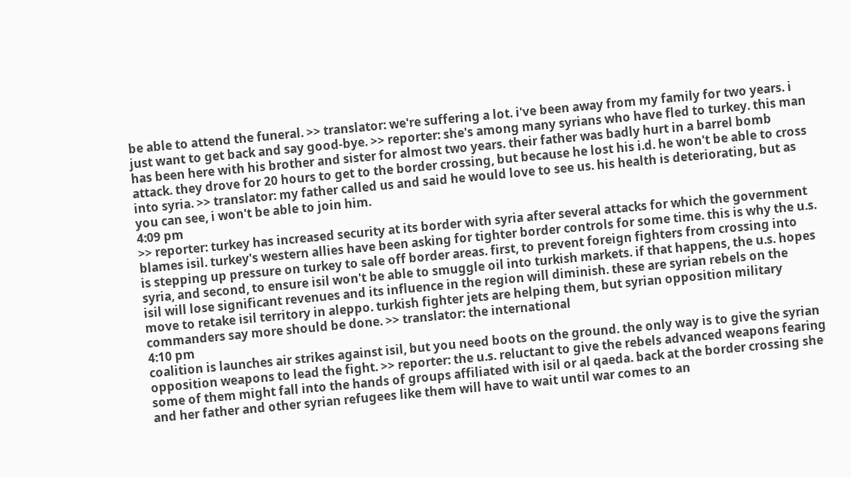be able to attend the funeral. >> translator: we're suffering a lot. i've been away from my family for two years. i just want to get back and say good-bye. >> reporter: she's among many syrians who have fled to turkey. this man has been here with his brother and sister for almost two years. their father was badly hurt in a barrel bomb attack. they drove for 20 hours to get to the border crossing, but because he lost his i.d. he won't be able to cross into syria. >> translator: my father called us and said he would love to see us. his health is deteriorating, but as you can see, i won't be able to join him.
4:09 pm
>> reporter: turkey has increased security at its border with syria after several attacks for which the government blames isil. turkey's western allies have been asking for tighter border controls for some time. this is why the u.s. is stepping up pressure on turkey to sale off border areas. first, to prevent foreign fighters from crossing into syria, and second, to ensure isil won't be able to smuggle oil into turkish markets. if that happens, the u.s. hopes isil will lose significant revenues and its influence in the region will diminish. these are syrian rebels on the move to retake isil territory in aleppo. turkish fighter jets are helping them, but syrian opposition military commanders say more should be done. >> translator: the international
4:10 pm
coalition is launches air strikes against isil, but you need boots on the ground. the only way is to give the syrian opposition weapons to lead the fight. >> reporter: the u.s. reluctant to give the rebels advanced weapons fearing some of them might fall into the hands of groups affiliated with isil or al qaeda. back at the border crossing she and her father and other syrian refugees like them will have to wait until war comes to an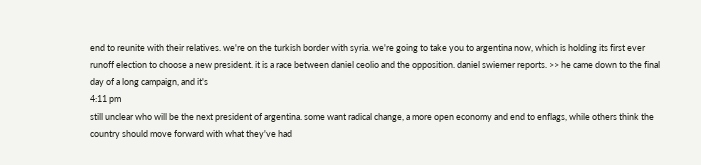end to reunite with their relatives. we're on the turkish border with syria. we're going to take you to argentina now, which is holding its first ever runoff election to choose a new president. it is a race between daniel ceolio and the opposition. daniel swiemer reports. >> he came down to the final day of a long campaign, and it's
4:11 pm
still unclear who will be the next president of argentina. some want radical change, a more open economy and end to enflags, while others think the country should move forward with what they've had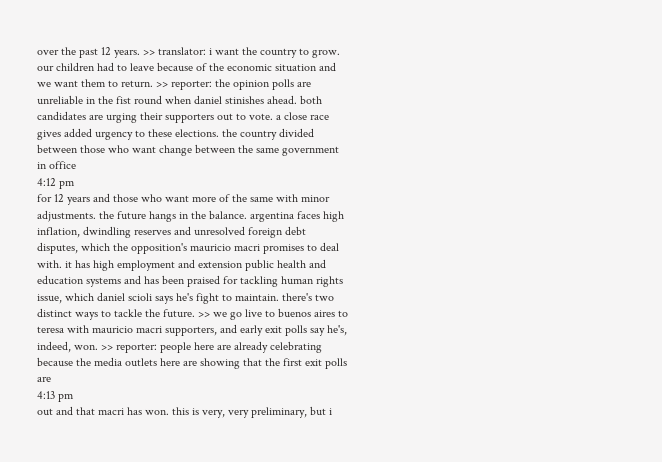over the past 12 years. >> translator: i want the country to grow. our children had to leave because of the economic situation and we want them to return. >> reporter: the opinion polls are unreliable in the fist round when daniel stinishes ahead. both candidates are urging their supporters out to vote. a close race gives added urgency to these elections. the country divided between those who want change between the same government in office
4:12 pm
for 12 years and those who want more of the same with minor adjustments. the future hangs in the balance. argentina faces high inflation, dwindling reserves and unresolved foreign debt disputes, which the opposition's mauricio macri promises to deal with. it has high employment and extension public health and education systems and has been praised for tackling human rights issue, which daniel scioli says he's fight to maintain. there's two distinct ways to tackle the future. >> we go live to buenos aires to teresa with mauricio macri supporters, and early exit polls say he's, indeed, won. >> reporter: people here are already celebrating because the media outlets here are showing that the first exit polls are
4:13 pm
out and that macri has won. this is very, very preliminary, but i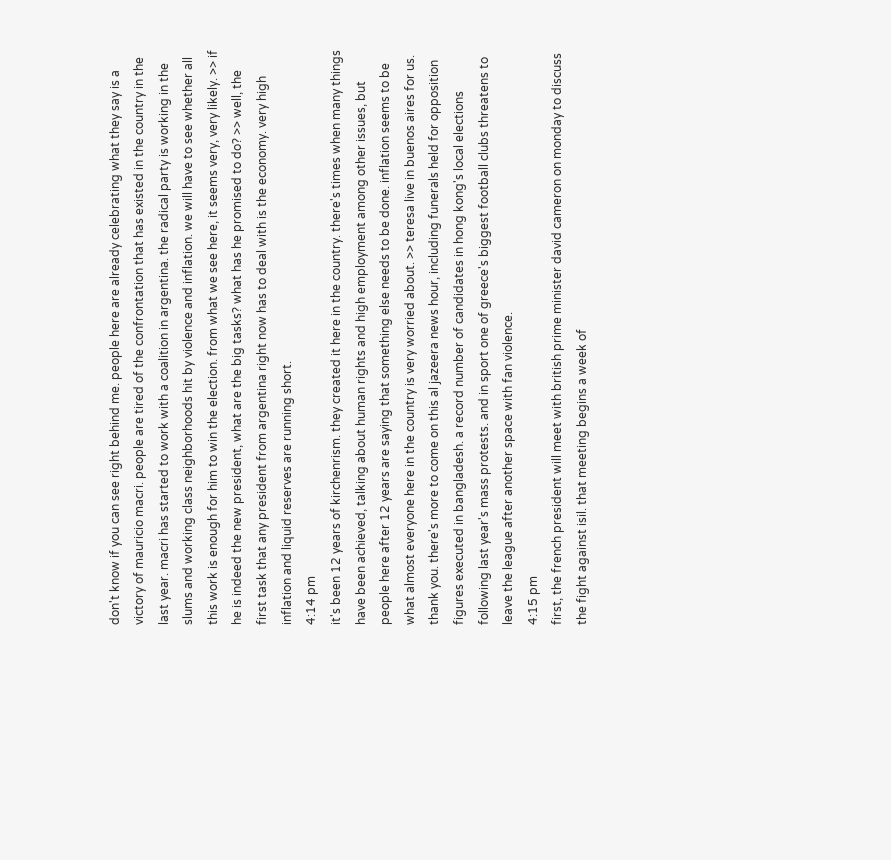don't know if you can see right behind me. people here are already celebrating what they say is a victory of mauricio macri. people are tired of the confrontation that has existed in the country in the last year. macri has started to work with a coalition in argentina. the radical party is working in the slums and working class neighborhoods hit by violence and inflation. we will have to see whether all this work is enough for him to win the election. from what we see here, it seems very, very likely. >> if he is indeed the new president, what are the big tasks? what has he promised to do? >> well, the first task that any president from argentina right now has to deal with is the economy. very high inflation and liquid reserves are running short.
4:14 pm
it's been 12 years of kirchenrism. they created it here in the country. there's times when many things have been achieved, talking about human rights and high employment among other issues, but people here after 12 years are saying that something else needs to be done. inflation seems to be what almost everyone here in the country is very worried about. >> teresa live in buenos aires for us. thank you. there's more to come on this al jazeera news hour, including funerals held for opposition figures executed in bangladesh. a record number of candidates in hong kong's local elections following last year's mass protests. and in sport one of greece's biggest football clubs threatens to leave the league after another space with fan violence.
4:15 pm
first, the french president will meet with british prime minister david cameron on monday to discuss the fight against isil. that meeting begins a week of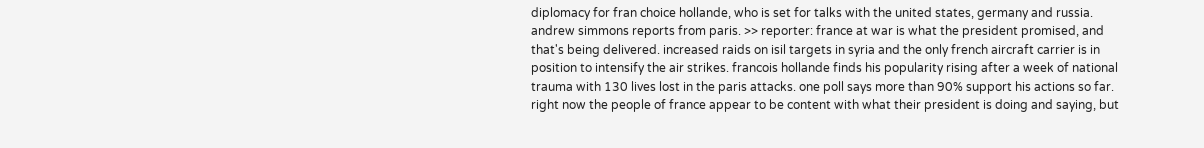diplomacy for fran choice hollande, who is set for talks with the united states, germany and russia. andrew simmons reports from paris. >> reporter: france at war is what the president promised, and that's being delivered. increased raids on isil targets in syria and the only french aircraft carrier is in position to intensify the air strikes. francois hollande finds his popularity rising after a week of national trauma with 130 lives lost in the paris attacks. one poll says more than 90% support his actions so far. right now the people of france appear to be content with what their president is doing and saying, but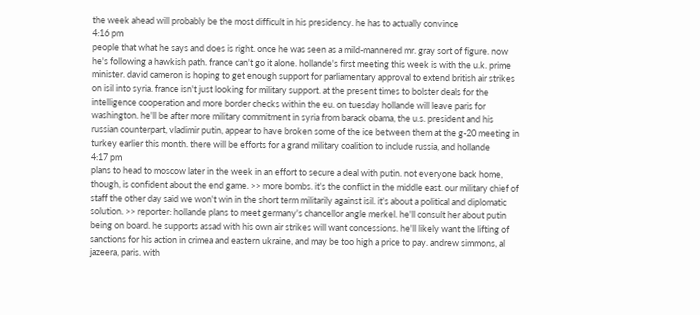the week ahead will probably be the most difficult in his presidency. he has to actually convince
4:16 pm
people that what he says and does is right. once he was seen as a mild-mannered mr. gray sort of figure. now he's following a hawkish path. france can't go it alone. hollande's first meeting this week is with the u.k. prime minister. david cameron is hoping to get enough support for parliamentary approval to extend british air strikes on isil into syria. france isn't just looking for military support. at the present times to bolster deals for the intelligence cooperation and more border checks within the eu. on tuesday hollande will leave paris for washington. he'll be after more military commitment in syria from barack obama, the u.s. president and his russian counterpart, vladimir putin, appear to have broken some of the ice between them at the g-20 meeting in turkey earlier this month. there will be efforts for a grand military coalition to include russia, and hollande
4:17 pm
plans to head to moscow later in the week in an effort to secure a deal with putin. not everyone back home, though, is confident about the end game. >> more bombs. it's the conflict in the middle east. our military chief of staff the other day said we won't win in the short term militarily against isil. it's about a political and diplomatic solution. >> reporter: hollande plans to meet germany's chancellor angle merkel. he'll consult her about putin being on board. he supports assad with his own air strikes will want concessions. he'll likely want the lifting of sanctions for his action in crimea and eastern ukraine, and may be too high a price to pay. andrew simmons, al jazeera, paris. with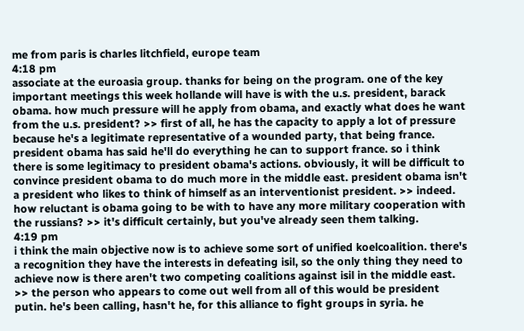me from paris is charles litchfield, europe team
4:18 pm
associate at the euroasia group. thanks for being on the program. one of the key important meetings this week hollande will have is with the u.s. president, barack obama. how much pressure will he apply from obama, and exactly what does he want from the u.s. president? >> first of all, he has the capacity to apply a lot of pressure because he's a legitimate representative of a wounded party, that being france. president obama has said he'll do everything he can to support france. so i think there is some legitimacy to president obama's actions. obviously, it will be difficult to convince president obama to do much more in the middle east. president obama isn't a president who likes to think of himself as an interventionist president. >> indeed. how reluctant is obama going to be with to have any more military cooperation with the russians? >> it's difficult certainly, but you've already seen them talking.
4:19 pm
i think the main objective now is to achieve some sort of unified koelcoalition. there's a recognition they have the interests in defeating isil, so the only thing they need to achieve now is there aren't two competing coalitions against isil in the middle east. >> the person who appears to come out well from all of this would be president putin. he's been calling, hasn't he, for this alliance to fight groups in syria. he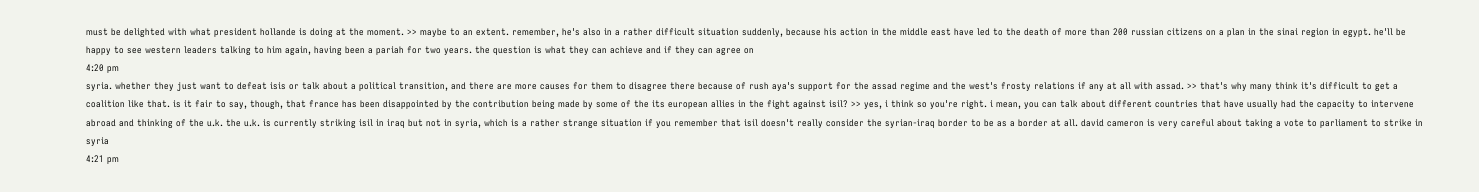must be delighted with what president hollande is doing at the moment. >> maybe to an extent. remember, he's also in a rather difficult situation suddenly, because his action in the middle east have led to the death of more than 200 russian citizens on a plan in the sinai region in egypt. he'll be happy to see western leaders talking to him again, having been a pariah for two years. the question is what they can achieve and if they can agree on
4:20 pm
syria. whether they just want to defeat isis or talk about a political transition, and there are more causes for them to disagree there because of rush aya's support for the assad regime and the west's frosty relations if any at all with assad. >> that's why many think it's difficult to get a coalition like that. is it fair to say, though, that france has been disappointed by the contribution being made by some of the its european allies in the fight against isil? >> yes, i think so you're right. i mean, you can talk about different countries that have usually had the capacity to intervene abroad and thinking of the u.k. the u.k. is currently striking isil in iraq but not in syria, which is a rather strange situation if you remember that isil doesn't really consider the syrian-iraq border to be as a border at all. david cameron is very careful about taking a vote to parliament to strike in syria
4:21 pm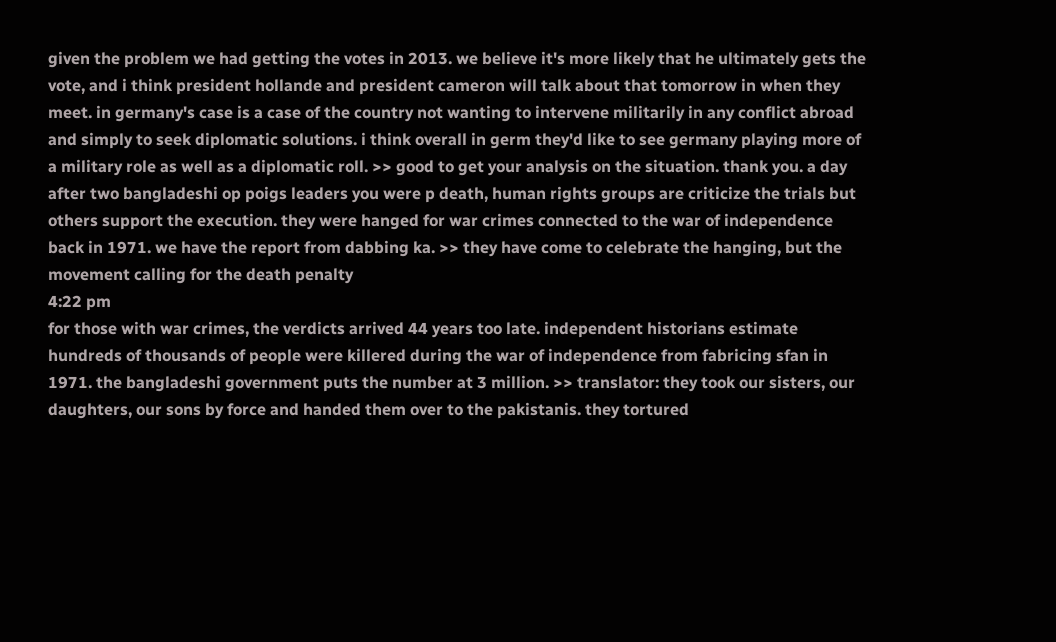given the problem we had getting the votes in 2013. we believe it's more likely that he ultimately gets the vote, and i think president hollande and president cameron will talk about that tomorrow in when they meet. in germany's case is a case of the country not wanting to intervene militarily in any conflict abroad and simply to seek diplomatic solutions. i think overall in germ they'd like to see germany playing more of a military role as well as a diplomatic roll. >> good to get your analysis on the situation. thank you. a day after two bangladeshi op poigs leaders you were p death, human rights groups are criticize the trials but others support the execution. they were hanged for war crimes connected to the war of independence back in 1971. we have the report from dabbing ka. >> they have come to celebrate the hanging, but the movement calling for the death penalty
4:22 pm
for those with war crimes, the verdicts arrived 44 years too late. independent historians estimate hundreds of thousands of people were killered during the war of independence from fabricing sfan in 1971. the bangladeshi government puts the number at 3 million. >> translator: they took our sisters, our daughters, our sons by force and handed them over to the pakistanis. they tortured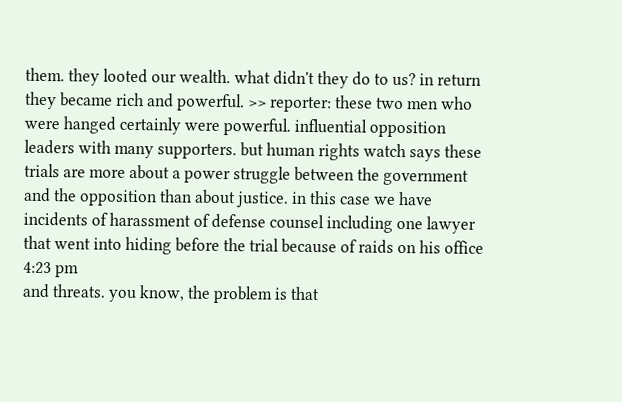them. they looted our wealth. what didn't they do to us? in return they became rich and powerful. >> reporter: these two men who were hanged certainly were powerful. influential opposition leaders with many supporters. but human rights watch says these trials are more about a power struggle between the government and the opposition than about justice. in this case we have incidents of harassment of defense counsel including one lawyer that went into hiding before the trial because of raids on his office
4:23 pm
and threats. you know, the problem is that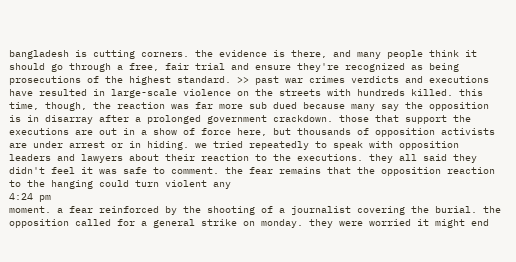bangladesh is cutting corners. the evidence is there, and many people think it should go through a free, fair trial and ensure they're recognized as being prosecutions of the highest standard. >> past war crimes verdicts and executions have resulted in large-scale violence on the streets with hundreds killed. this time, though, the reaction was far more sub dued because many say the opposition is in disarray after a prolonged government crackdown. those that support the executions are out in a show of force here, but thousands of opposition activists are under arrest or in hiding. we tried repeatedly to speak with opposition leaders and lawyers about their reaction to the executions. they all said they didn't feel it was safe to comment. the fear remains that the opposition reaction to the hanging could turn violent any
4:24 pm
moment. a fear reinforced by the shooting of a journalist covering the burial. the opposition called for a general strike on monday. they were worried it might end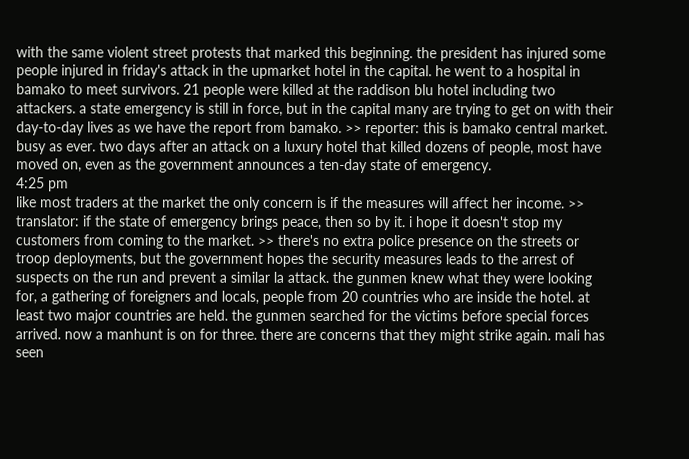with the same violent street protests that marked this beginning. the president has injured some people injured in friday's attack in the upmarket hotel in the capital. he went to a hospital in bamako to meet survivors. 21 people were killed at the raddison blu hotel including two attackers. a state emergency is still in force, but in the capital many are trying to get on with their day-to-day lives as we have the report from bamako. >> reporter: this is bamako central market. busy as ever. two days after an attack on a luxury hotel that killed dozens of people, most have moved on, even as the government announces a ten-day state of emergency.
4:25 pm
like most traders at the market the only concern is if the measures will affect her income. >> translator: if the state of emergency brings peace, then so by it. i hope it doesn't stop my customers from coming to the market. >> there's no extra police presence on the streets or troop deployments, but the government hopes the security measures leads to the arrest of suspects on the run and prevent a similar la attack. the gunmen knew what they were looking for, a gathering of foreigners and locals, people from 20 countries who are inside the hotel. at least two major countries are held. the gunmen searched for the victims before special forces arrived. now a manhunt is on for three. there are concerns that they might strike again. mali has seen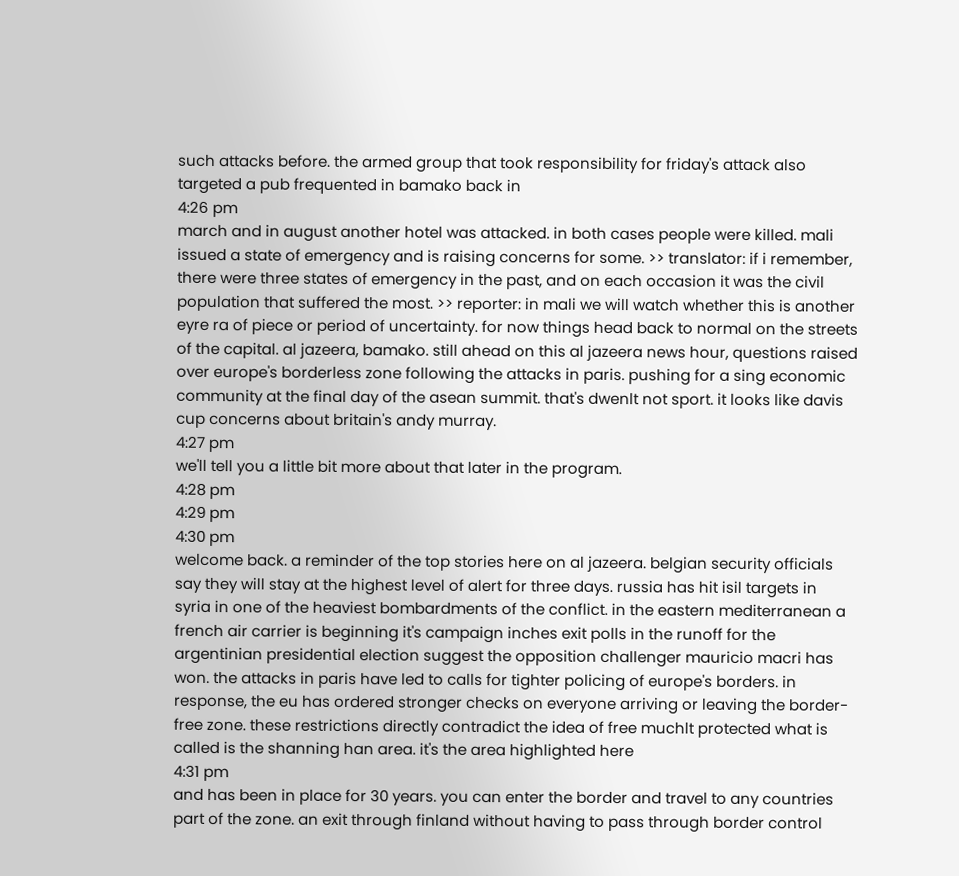such attacks before. the armed group that took responsibility for friday's attack also targeted a pub frequented in bamako back in
4:26 pm
march and in august another hotel was attacked. in both cases people were killed. mali issued a state of emergency and is raising concerns for some. >> translator: if i remember, there were three states of emergency in the past, and on each occasion it was the civil population that suffered the most. >> reporter: in mali we will watch whether this is another eyre ra of piece or period of uncertainty. for now things head back to normal on the streets of the capital. al jazeera, bamako. still ahead on this al jazeera news hour, questions raised over europe's borderless zone following the attacks in paris. pushing for a sing economic community at the final day of the asean summit. that's dwenlt not sport. it looks like davis cup concerns about britain's andy murray.
4:27 pm
we'll tell you a little bit more about that later in the program.
4:28 pm
4:29 pm
4:30 pm
welcome back. a reminder of the top stories here on al jazeera. belgian security officials say they will stay at the highest level of alert for three days. russia has hit isil targets in syria in one of the heaviest bombardments of the conflict. in the eastern mediterranean a french air carrier is beginning it's campaign inches exit polls in the runoff for the argentinian presidential election suggest the opposition challenger mauricio macri has won. the attacks in paris have led to calls for tighter policing of europe's borders. in response, the eu has ordered stronger checks on everyone arriving or leaving the border-free zone. these restrictions directly contradict the idea of free muchlt protected what is called is the shanning han area. it's the area highlighted here
4:31 pm
and has been in place for 30 years. you can enter the border and travel to any countries part of the zone. an exit through finland without having to pass through border control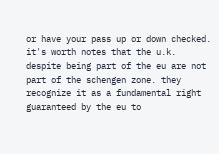or have your pass up or down checked. it's worth notes that the u.k. despite being part of the eu are not part of the schengen zone. they recognize it as a fundamental right guaranteed by the eu to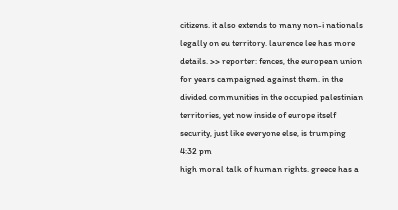citizens. it also extends to many non-i nationals legally on eu territory. laurence lee has more details. >> reporter: fences, the european union for years campaigned against them. in the divided communities in the occupied palestinian territories, yet now inside of europe itself security, just like everyone else, is trumping
4:32 pm
high moral talk of human rights. greece has a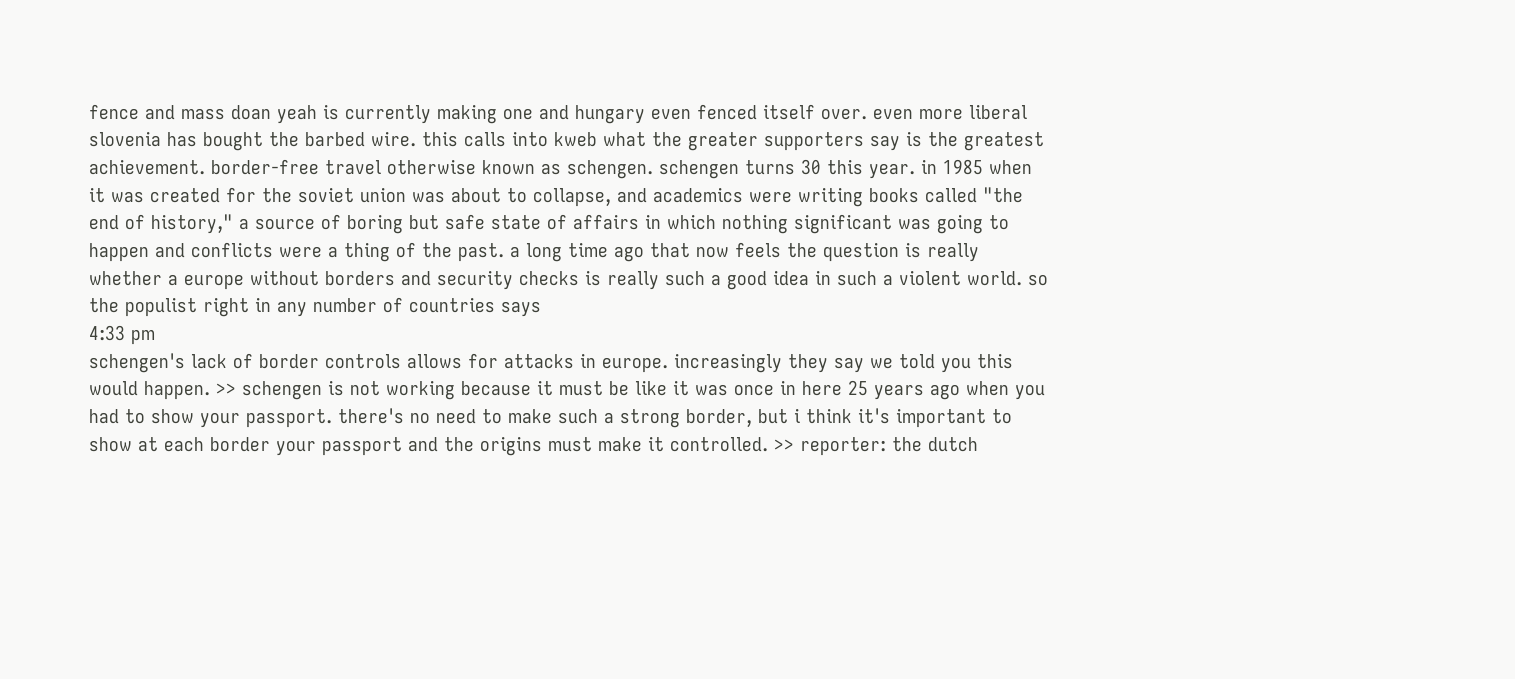fence and mass doan yeah is currently making one and hungary even fenced itself over. even more liberal slovenia has bought the barbed wire. this calls into kweb what the greater supporters say is the greatest achievement. border-free travel otherwise known as schengen. schengen turns 30 this year. in 1985 when it was created for the soviet union was about to collapse, and academics were writing books called "the end of history," a source of boring but safe state of affairs in which nothing significant was going to happen and conflicts were a thing of the past. a long time ago that now feels the question is really whether a europe without borders and security checks is really such a good idea in such a violent world. so the populist right in any number of countries says
4:33 pm
schengen's lack of border controls allows for attacks in europe. increasingly they say we told you this would happen. >> schengen is not working because it must be like it was once in here 25 years ago when you had to show your passport. there's no need to make such a strong border, but i think it's important to show at each border your passport and the origins must make it controlled. >> reporter: the dutch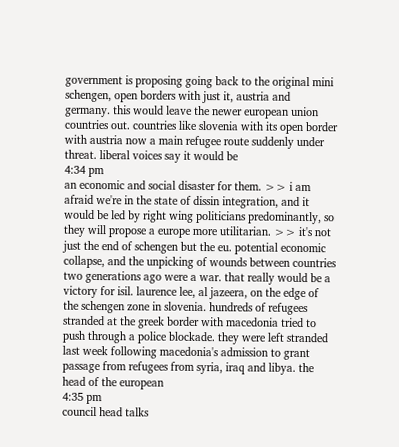government is proposing going back to the original mini schengen, open borders with just it, austria and germany. this would leave the newer european union countries out. countries like slovenia with its open border with austria now a main refugee route suddenly under threat. liberal voices say it would be
4:34 pm
an economic and social disaster for them. >> i am afraid we're in the state of dissin integration, and it would be led by right wing politicians predominantly, so they will propose a europe more utilitarian. >> it's not just the end of schengen but the eu. potential economic collapse, and the unpicking of wounds between countries two generations ago were a war. that really would be a victory for isil. laurence lee, al jazeera, on the edge of the schengen zone in slovenia. hundreds of refugees stranded at the greek border with macedonia tried to push through a police blockade. they were left stranded last week following macedonia's admission to grant passage from refugees from syria, iraq and libya. the head of the european
4:35 pm
council head talks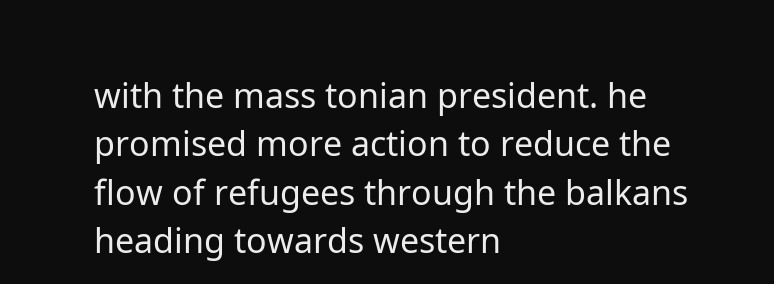with the mass tonian president. he promised more action to reduce the flow of refugees through the balkans heading towards western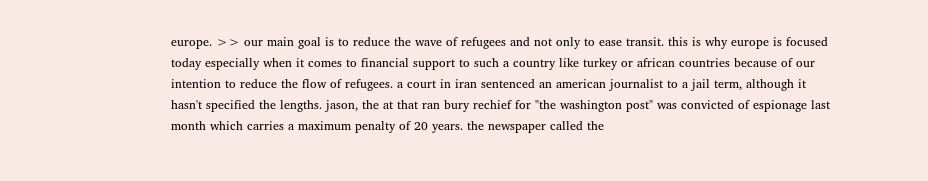europe. >> our main goal is to reduce the wave of refugees and not only to ease transit. this is why europe is focused today especially when it comes to financial support to such a country like turkey or african countries because of our intention to reduce the flow of refugees. a court in iran sentenced an american journalist to a jail term, although it hasn't specified the lengths. jason, the at that ran bury rechief for "the washington post" was convicted of espionage last month which carries a maximum penalty of 20 years. the newspaper called the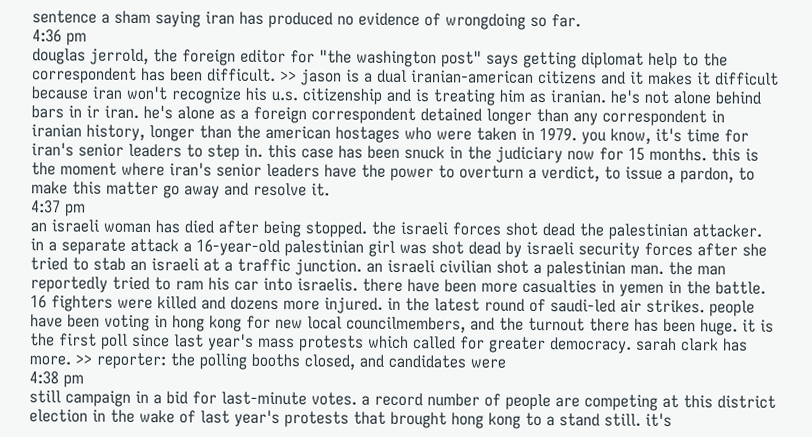sentence a sham saying iran has produced no evidence of wrongdoing so far.
4:36 pm
douglas jerrold, the foreign editor for "the washington post" says getting diplomat help to the correspondent has been difficult. >> jason is a dual iranian-american citizens and it makes it difficult because iran won't recognize his u.s. citizenship and is treating him as iranian. he's not alone behind bars in ir iran. he's alone as a foreign correspondent detained longer than any correspondent in iranian history, longer than the american hostages who were taken in 1979. you know, it's time for iran's senior leaders to step in. this case has been snuck in the judiciary now for 15 months. this is the moment where iran's senior leaders have the power to overturn a verdict, to issue a pardon, to make this matter go away and resolve it.
4:37 pm
an israeli woman has died after being stopped. the israeli forces shot dead the palestinian attacker. in a separate attack a 16-year-old palestinian girl was shot dead by israeli security forces after she tried to stab an israeli at a traffic junction. an israeli civilian shot a palestinian man. the man reportedly tried to ram his car into israelis. there have been more casualties in yemen in the battle. 16 fighters were killed and dozens more injured. in the latest round of saudi-led air strikes. people have been voting in hong kong for new local councilmembers, and the turnout there has been huge. it is the first poll since last year's mass protests which called for greater democracy. sarah clark has more. >> reporter: the polling booths closed, and candidates were
4:38 pm
still campaign in a bid for last-minute votes. a record number of people are competing at this district election in the wake of last year's protests that brought hong kong to a stand still. it's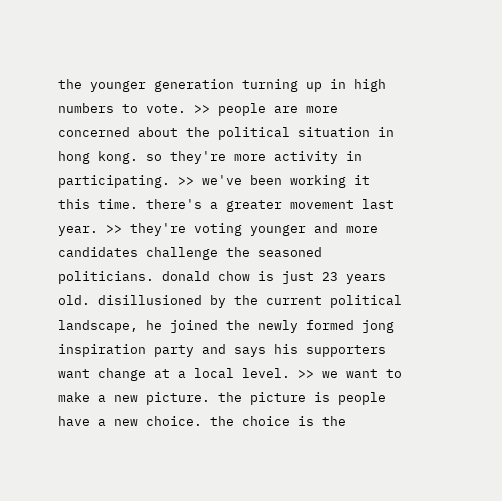the younger generation turning up in high numbers to vote. >> people are more concerned about the political situation in hong kong. so they're more activity in participating. >> we've been working it this time. there's a greater movement last year. >> they're voting younger and more candidates challenge the seasoned politicians. donald chow is just 23 years old. disillusioned by the current political landscape, he joined the newly formed jong inspiration party and says his supporters want change at a local level. >> we want to make a new picture. the picture is people have a new choice. the choice is the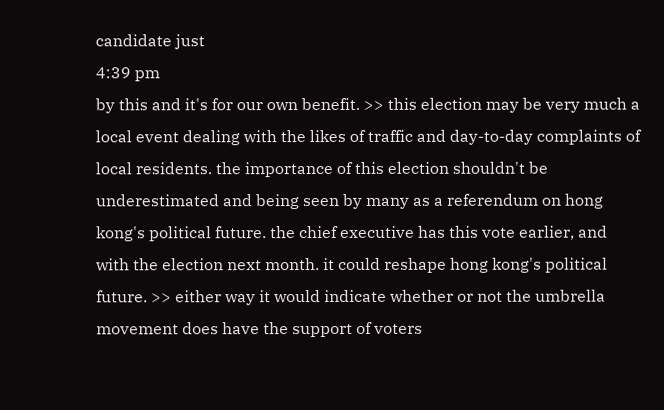candidate just
4:39 pm
by this and it's for our own benefit. >> this election may be very much a local event dealing with the likes of traffic and day-to-day complaints of local residents. the importance of this election shouldn't be underestimated and being seen by many as a referendum on hong kong's political future. the chief executive has this vote earlier, and with the election next month. it could reshape hong kong's political future. >> either way it would indicate whether or not the umbrella movement does have the support of voters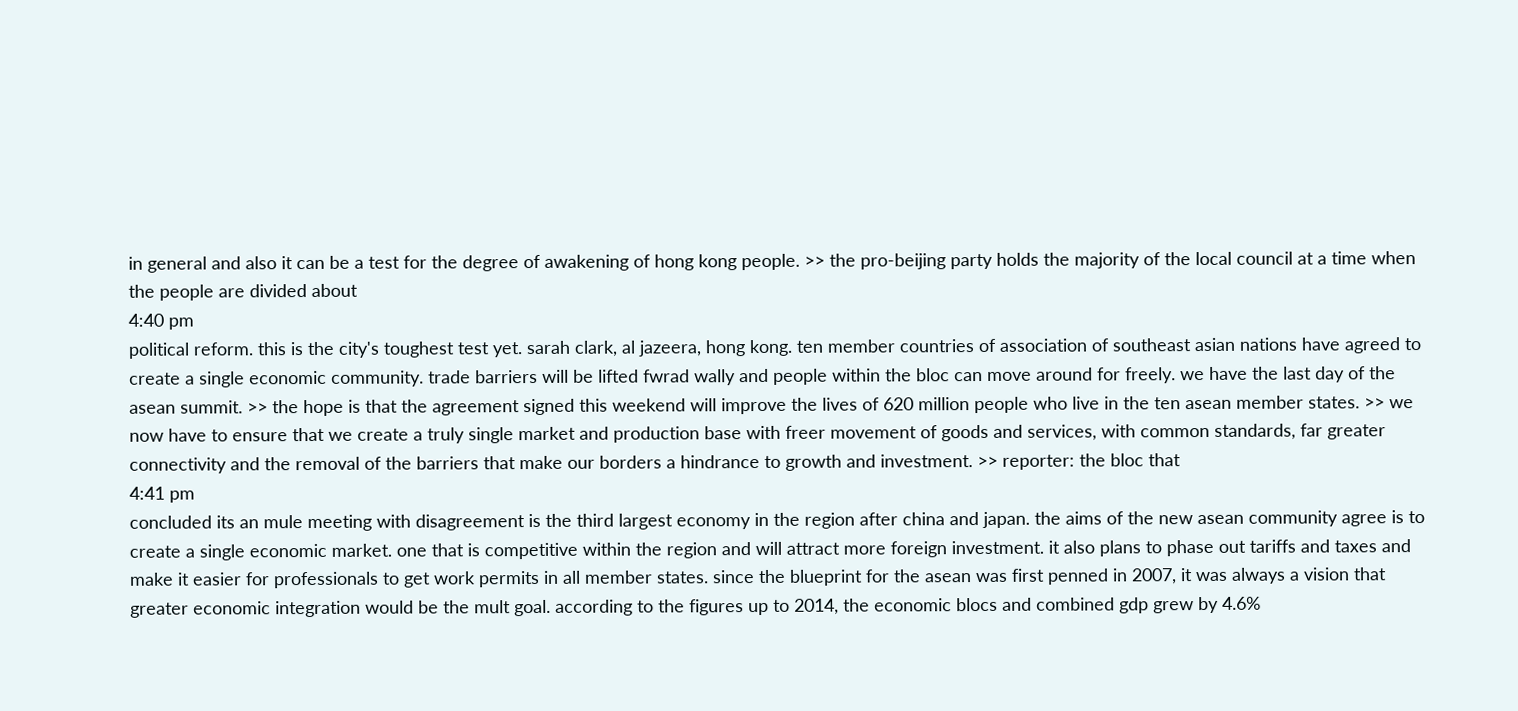in general and also it can be a test for the degree of awakening of hong kong people. >> the pro-beijing party holds the majority of the local council at a time when the people are divided about
4:40 pm
political reform. this is the city's toughest test yet. sarah clark, al jazeera, hong kong. ten member countries of association of southeast asian nations have agreed to create a single economic community. trade barriers will be lifted fwrad wally and people within the bloc can move around for freely. we have the last day of the asean summit. >> the hope is that the agreement signed this weekend will improve the lives of 620 million people who live in the ten asean member states. >> we now have to ensure that we create a truly single market and production base with freer movement of goods and services, with common standards, far greater connectivity and the removal of the barriers that make our borders a hindrance to growth and investment. >> reporter: the bloc that
4:41 pm
concluded its an mule meeting with disagreement is the third largest economy in the region after china and japan. the aims of the new asean community agree is to create a single economic market. one that is competitive within the region and will attract more foreign investment. it also plans to phase out tariffs and taxes and make it easier for professionals to get work permits in all member states. since the blueprint for the asean was first penned in 2007, it was always a vision that greater economic integration would be the mult goal. according to the figures up to 2014, the economic blocs and combined gdp grew by 4.6%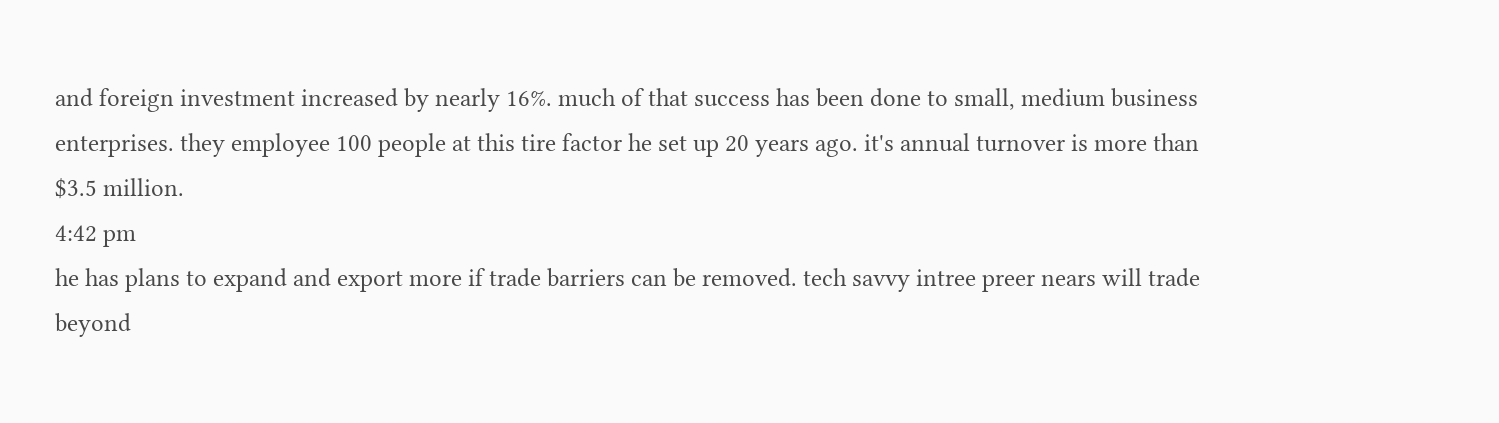and foreign investment increased by nearly 16%. much of that success has been done to small, medium business enterprises. they employee 100 people at this tire factor he set up 20 years ago. it's annual turnover is more than $3.5 million.
4:42 pm
he has plans to expand and export more if trade barriers can be removed. tech savvy intree preer nears will trade beyond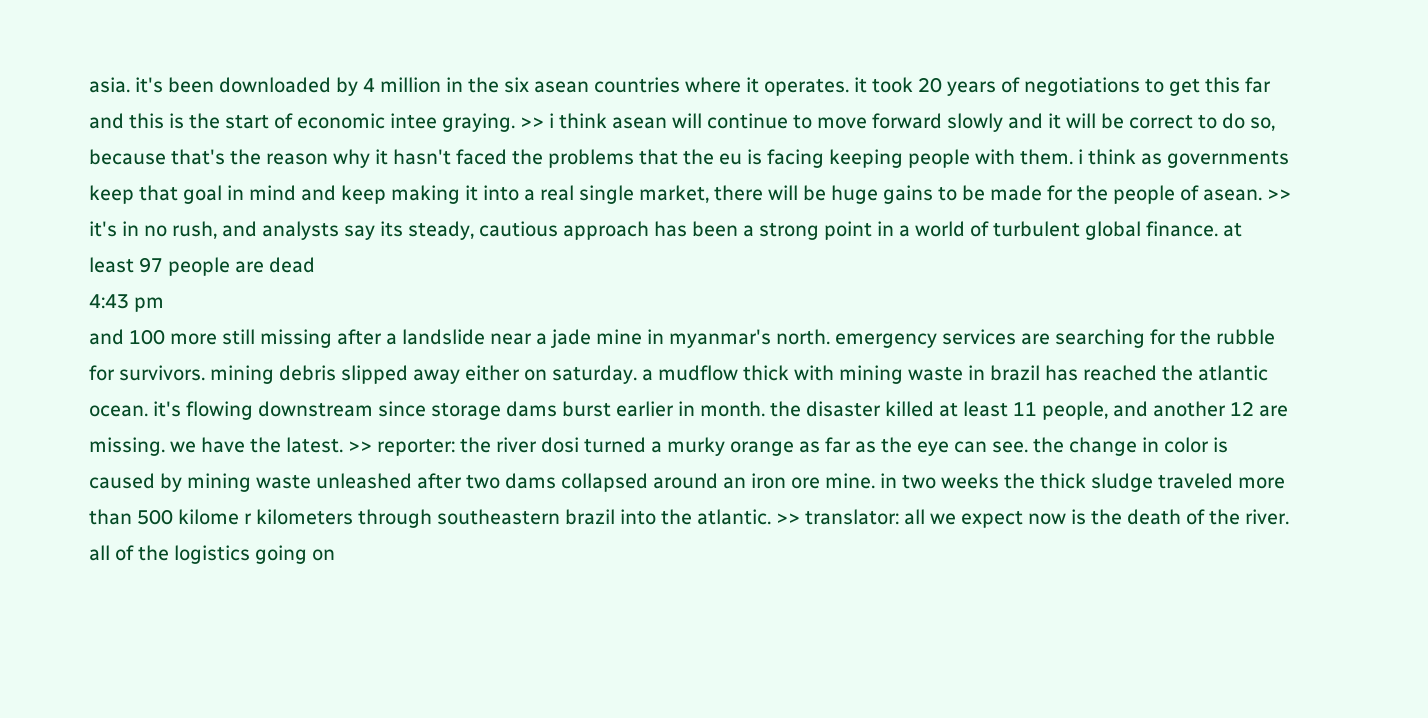asia. it's been downloaded by 4 million in the six asean countries where it operates. it took 20 years of negotiations to get this far and this is the start of economic intee graying. >> i think asean will continue to move forward slowly and it will be correct to do so, because that's the reason why it hasn't faced the problems that the eu is facing keeping people with them. i think as governments keep that goal in mind and keep making it into a real single market, there will be huge gains to be made for the people of asean. >> it's in no rush, and analysts say its steady, cautious approach has been a strong point in a world of turbulent global finance. at least 97 people are dead
4:43 pm
and 100 more still missing after a landslide near a jade mine in myanmar's north. emergency services are searching for the rubble for survivors. mining debris slipped away either on saturday. a mudflow thick with mining waste in brazil has reached the atlantic ocean. it's flowing downstream since storage dams burst earlier in month. the disaster killed at least 11 people, and another 12 are missing. we have the latest. >> reporter: the river dosi turned a murky orange as far as the eye can see. the change in color is caused by mining waste unleashed after two dams collapsed around an iron ore mine. in two weeks the thick sludge traveled more than 500 kilome r kilometers through southeastern brazil into the atlantic. >> translator: all we expect now is the death of the river. all of the logistics going on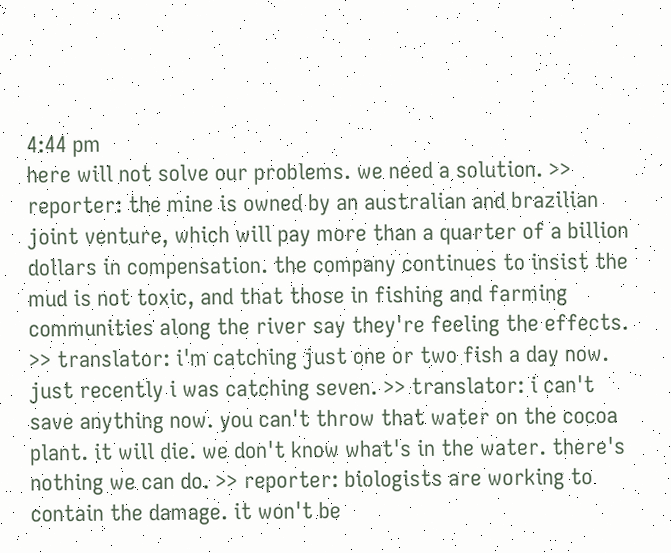4:44 pm
here will not solve our problems. we need a solution. >> reporter: the mine is owned by an australian and brazilian joint venture, which will pay more than a quarter of a billion dollars in compensation. the company continues to insist the mud is not toxic, and that those in fishing and farming communities along the river say they're feeling the effects. >> translator: i'm catching just one or two fish a day now. just recently i was catching seven. >> translator: i can't save anything now. you can't throw that water on the cocoa plant. it will die. we don't know what's in the water. there's nothing we can do. >> reporter: biologists are working to contain the damage. it won't be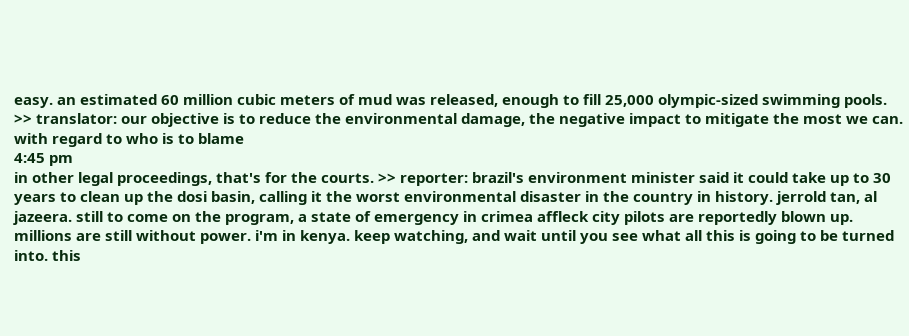easy. an estimated 60 million cubic meters of mud was released, enough to fill 25,000 olympic-sized swimming pools. >> translator: our objective is to reduce the environmental damage, the negative impact to mitigate the most we can. with regard to who is to blame
4:45 pm
in other legal proceedings, that's for the courts. >> reporter: brazil's environment minister said it could take up to 30 years to clean up the dosi basin, calling it the worst environmental disaster in the country in history. jerrold tan, al jazeera. still to come on the program, a state of emergency in crimea affleck city pilots are reportedly blown up. millions are still without power. i'm in kenya. keep watching, and wait until you see what all this is going to be turned into. this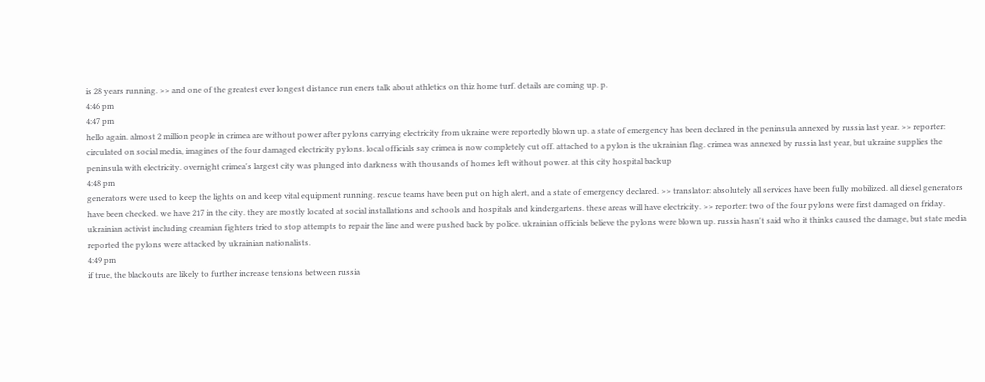is 28 years running. >> and one of the greatest ever longest distance run eners talk about athletics on thiz home turf. details are coming up. p.
4:46 pm
4:47 pm
hello again. almost 2 million people in crimea are without power after pylons carrying electricity from ukraine were reportedly blown up. a state of emergency has been declared in the peninsula annexed by russia last year. >> reporter: circulated on social media, imagines of the four damaged electricity pylons. local officials say crimea is now completely cut off. attached to a pylon is the ukrainian flag. crimea was annexed by russia last year, but ukraine supplies the peninsula with electricity. overnight crimea's largest city was plunged into darkness with thousands of homes left without power. at this city hospital backup
4:48 pm
generators were used to keep the lights on and keep vital equipment running. rescue teams have been put on high alert, and a state of emergency declared. >> translator: absolutely all services have been fully mobilized. all diesel generators have been checked. we have 217 in the city. they are mostly located at social installations and schools and hospitals and kindergartens. these areas will have electricity. >> reporter: two of the four pylons were first damaged on friday. ukrainian activist including creamian fighters tried to stop attempts to repair the line and were pushed back by police. ukrainian officials believe the pylons were blown up. russia hasn't said who it thinks caused the damage, but state media reported the pylons were attacked by ukrainian nationalists.
4:49 pm
if true, the blackouts are likely to further increase tensions between russia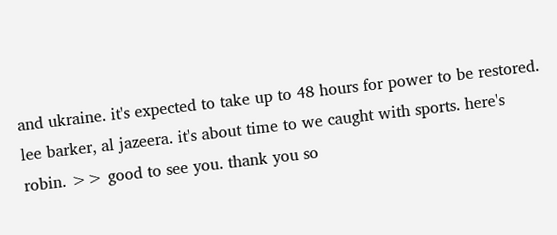and ukraine. it's expected to take up to 48 hours for power to be restored. lee barker, al jazeera. it's about time to we caught with sports. here's robin. >> good to see you. thank you so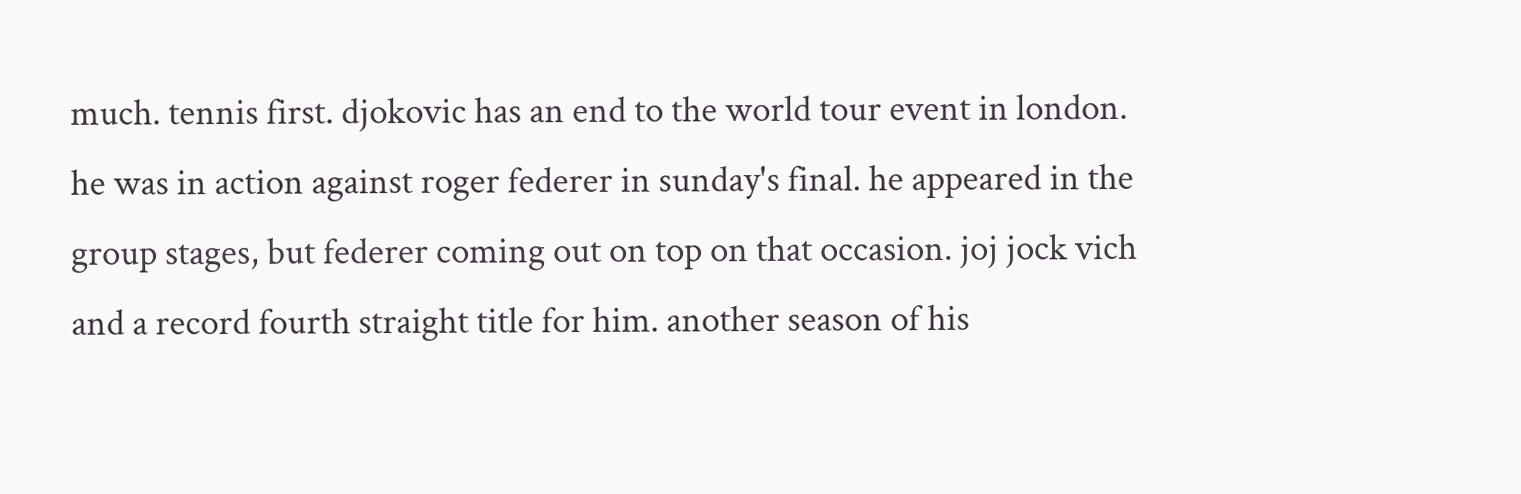much. tennis first. djokovic has an end to the world tour event in london. he was in action against roger federer in sunday's final. he appeared in the group stages, but federer coming out on top on that occasion. joj jock vich and a record fourth straight title for him. another season of his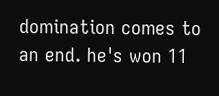domination comes to an end. he's won 11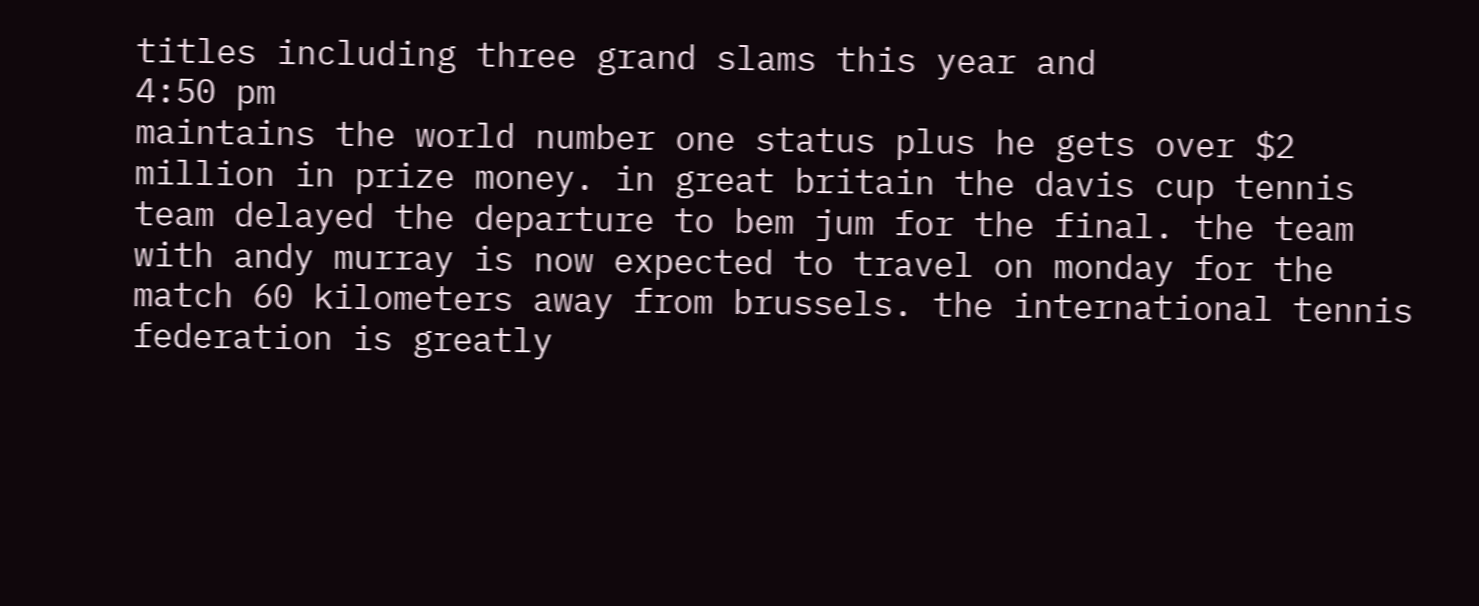titles including three grand slams this year and
4:50 pm
maintains the world number one status plus he gets over $2 million in prize money. in great britain the davis cup tennis team delayed the departure to bem jum for the final. the team with andy murray is now expected to travel on monday for the match 60 kilometers away from brussels. the international tennis federation is greatly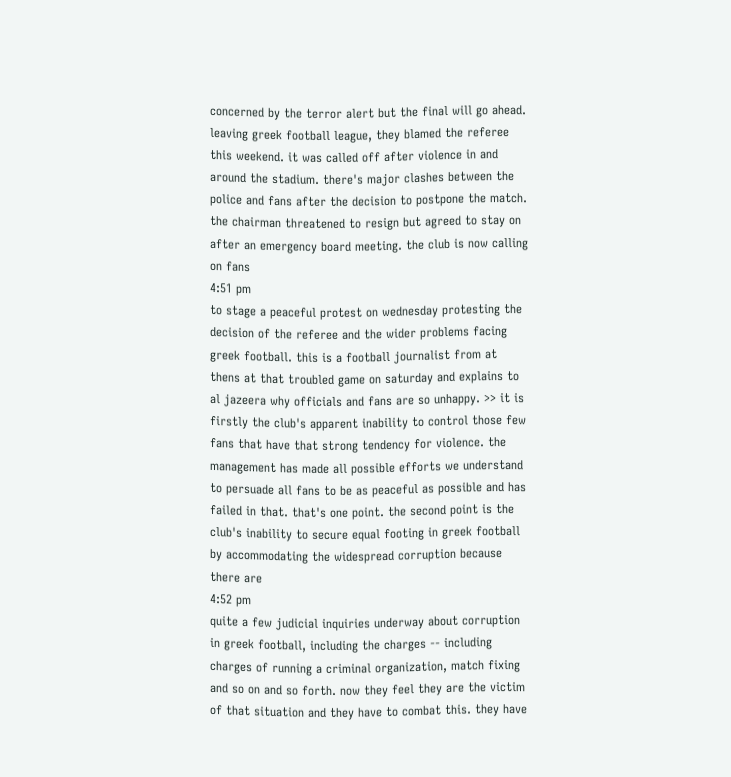concerned by the terror alert but the final will go ahead. leaving greek football league, they blamed the referee this weekend. it was called off after violence in and around the stadium. there's major clashes between the police and fans after the decision to postpone the match. the chairman threatened to resign but agreed to stay on after an emergency board meeting. the club is now calling on fans
4:51 pm
to stage a peaceful protest on wednesday protesting the decision of the referee and the wider problems facing greek football. this is a football journalist from at thens at that troubled game on saturday and explains to al jazeera why officials and fans are so unhappy. >> it is firstly the club's apparent inability to control those few fans that have that strong tendency for violence. the management has made all possible efforts we understand to persuade all fans to be as peaceful as possible and has failed in that. that's one point. the second point is the club's inability to secure equal footing in greek football by accommodating the widespread corruption because there are
4:52 pm
quite a few judicial inquiries underway about corruption in greek football, including the charges -- including charges of running a criminal organization, match fixing and so on and so forth. now they feel they are the victim of that situation and they have to combat this. they have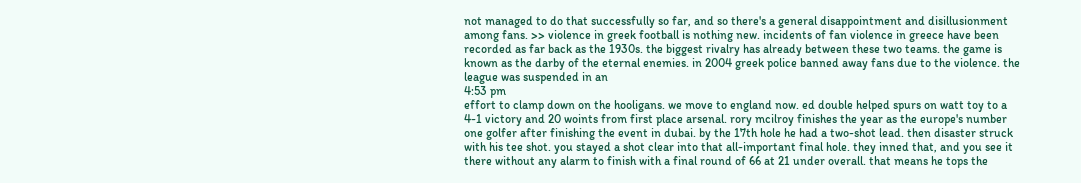not managed to do that successfully so far, and so there's a general disappointment and disillusionment among fans. >> violence in greek football is nothing new. incidents of fan violence in greece have been recorded as far back as the 1930s. the biggest rivalry has already between these two teams. the game is known as the darby of the eternal enemies. in 2004 greek police banned away fans due to the violence. the league was suspended in an
4:53 pm
effort to clamp down on the hooligans. we move to england now. ed double helped spurs on watt toy to a 4-1 victory and 20 woints from first place arsenal. rory mcilroy finishes the year as the europe's number one golfer after finishing the event in dubai. by the 17th hole he had a two-shot lead. then disaster struck with his tee shot. you stayed a shot clear into that all-important final hole. they inned that, and you see it there without any alarm to finish with a final round of 66 at 21 under overall. that means he tops the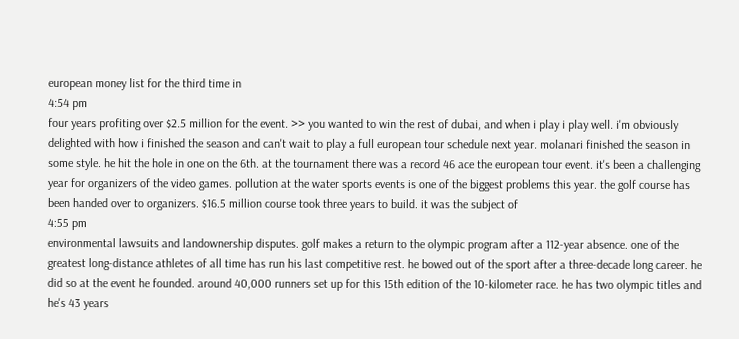european money list for the third time in
4:54 pm
four years profiting over $2.5 million for the event. >> you wanted to win the rest of dubai, and when i play i play well. i'm obviously delighted with how i finished the season and can't wait to play a full european tour schedule next year. molanari finished the season in some style. he hit the hole in one on the 6th. at the tournament there was a record 46 ace the european tour event. it's been a challenging year for organizers of the video games. pollution at the water sports events is one of the biggest problems this year. the golf course has been handed over to organizers. $16.5 million course took three years to build. it was the subject of
4:55 pm
environmental lawsuits and landownership disputes. golf makes a return to the olympic program after a 112-year absence. one of the greatest long-distance athletes of all time has run his last competitive rest. he bowed out of the sport after a three-decade long career. he did so at the event he founded. around 40,000 runners set up for this 15th edition of the 10-kilometer race. he has two olympic titles and he's 43 years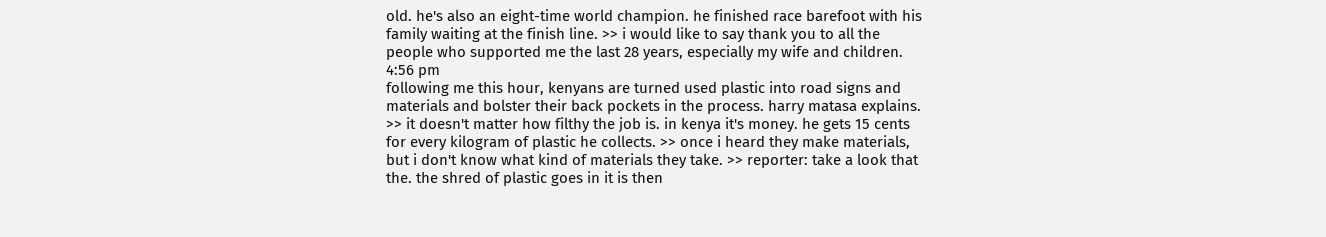old. he's also an eight-time world champion. he finished race barefoot with his family waiting at the finish line. >> i would like to say thank you to all the people who supported me the last 28 years, especially my wife and children.
4:56 pm
following me this hour, kenyans are turned used plastic into road signs and materials and bolster their back pockets in the process. harry matasa explains. >> it doesn't matter how filthy the job is. in kenya it's money. he gets 15 cents for every kilogram of plastic he collects. >> once i heard they make materials, but i don't know what kind of materials they take. >> reporter: take a look that the. the shred of plastic goes in it is then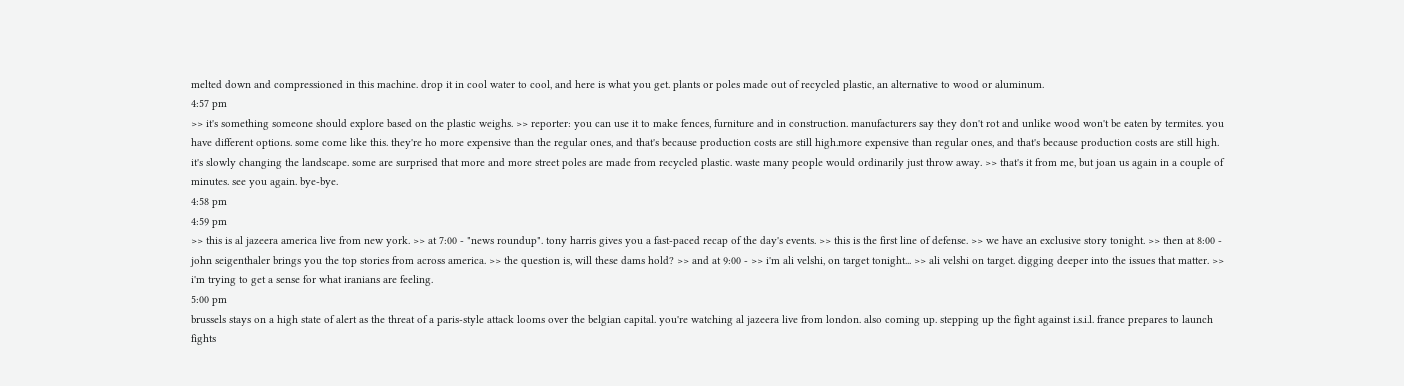melted down and compressioned in this machine. drop it in cool water to cool, and here is what you get. plants or poles made out of recycled plastic, an alternative to wood or aluminum.
4:57 pm
>> it's something someone should explore based on the plastic weighs. >> reporter: you can use it to make fences, furniture and in construction. manufacturers say they don't rot and unlike wood won't be eaten by termites. you have different options. some come like this. they're ho more expensive than the regular ones, and that's because production costs are still high.more expensive than regular ones, and that's because production costs are still high. it's slowly changing the landscape. some are surprised that more and more street poles are made from recycled plastic. waste many people would ordinarily just throw away. >> that's it from me, but joan us again in a couple of minutes. see you again. bye-bye.
4:58 pm
4:59 pm
>> this is al jazeera america live from new york. >> at 7:00 - "news roundup". tony harris gives you a fast-paced recap of the day's events. >> this is the first line of defense. >> we have an exclusive story tonight. >> then at 8:00 - john seigenthaler brings you the top stories from across america. >> the question is, will these dams hold? >> and at 9:00 - >> i'm ali velshi, on target tonight... >> ali velshi on target. digging deeper into the issues that matter. >> i'm trying to get a sense for what iranians are feeling.
5:00 pm
brussels stays on a high state of alert as the threat of a paris-style attack looms over the belgian capital. you're watching al jazeera live from london. also coming up. stepping up the fight against i.s.i.l. france prepares to launch fights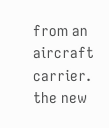from an aircraft carrier. the new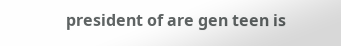president of are gen teen is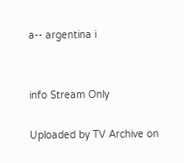a-- argentina i


info Stream Only

Uploaded by TV Archive on